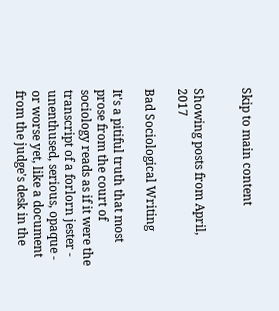Skip to main content


Showing posts from April, 2017

Bad Sociological Writing

It's a pitiful truth that most prose from the court of sociology reads as if it were the transcript of a forlorn jester - unenthused, serious, opaque - or worse yet, like a document from the judge's desk in the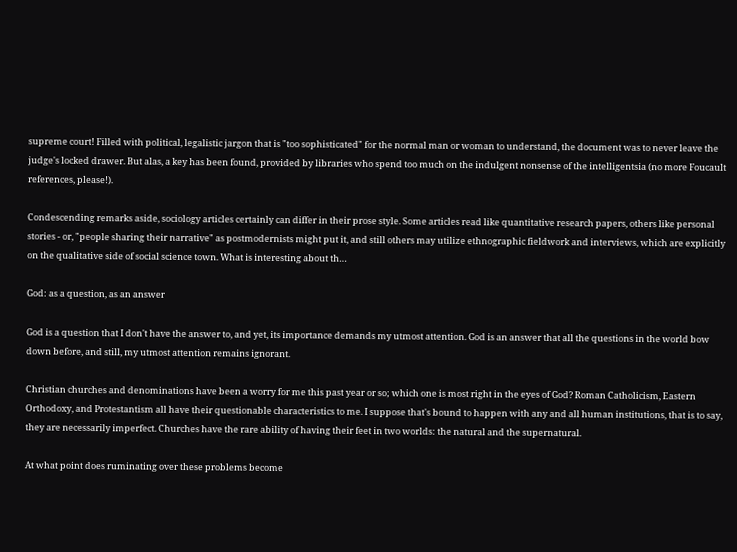supreme court! Filled with political, legalistic jargon that is "too sophisticated" for the normal man or woman to understand, the document was to never leave the judge's locked drawer. But alas, a key has been found, provided by libraries who spend too much on the indulgent nonsense of the intelligentsia (no more Foucault references, please!).

Condescending remarks aside, sociology articles certainly can differ in their prose style. Some articles read like quantitative research papers, others like personal stories - or, "people sharing their narrative" as postmodernists might put it, and still others may utilize ethnographic fieldwork and interviews, which are explicitly on the qualitative side of social science town. What is interesting about th…

God: as a question, as an answer

God is a question that I don't have the answer to, and yet, its importance demands my utmost attention. God is an answer that all the questions in the world bow down before, and still, my utmost attention remains ignorant.

Christian churches and denominations have been a worry for me this past year or so; which one is most right in the eyes of God? Roman Catholicism, Eastern Orthodoxy, and Protestantism all have their questionable characteristics to me. I suppose that's bound to happen with any and all human institutions, that is to say, they are necessarily imperfect. Churches have the rare ability of having their feet in two worlds: the natural and the supernatural.

At what point does ruminating over these problems become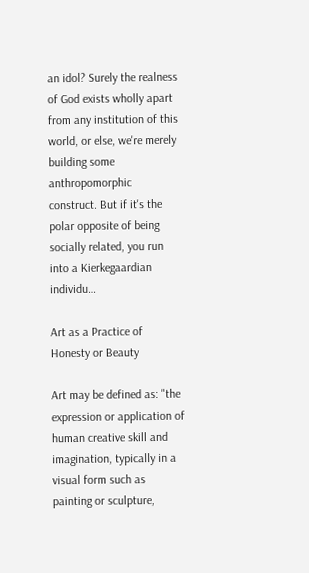an idol? Surely the realness of God exists wholly apart from any institution of this world, or else, we're merely building some anthropomorphic construct. But if it's the polar opposite of being socially related, you run into a Kierkegaardian individu…

Art as a Practice of Honesty or Beauty

Art may be defined as: "the expression or application of human creative skill and imagination, typically in a visual form such as painting or sculpture,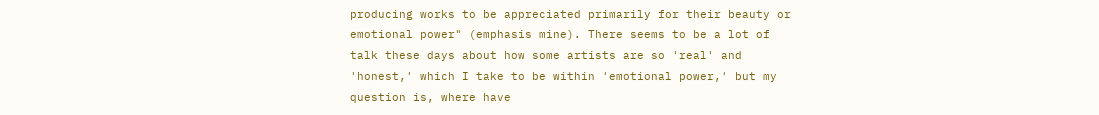producing works to be appreciated primarily for their beauty or emotional power" (emphasis mine). There seems to be a lot of talk these days about how some artists are so 'real' and 'honest,' which I take to be within 'emotional power,' but my question is, where have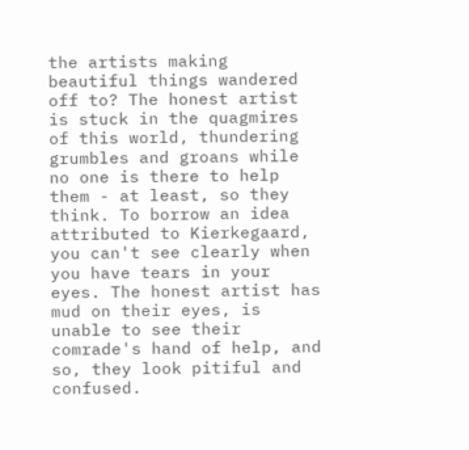the artists making beautiful things wandered off to? The honest artist is stuck in the quagmires of this world, thundering grumbles and groans while no one is there to help them - at least, so they think. To borrow an idea attributed to Kierkegaard, you can't see clearly when you have tears in your eyes. The honest artist has mud on their eyes, is unable to see their comrade's hand of help, and so, they look pitiful and confused.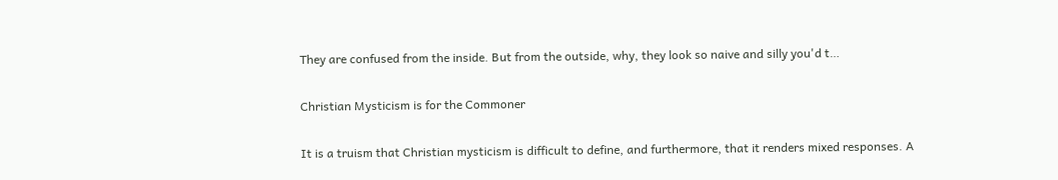They are confused from the inside. But from the outside, why, they look so naive and silly you'd t…

Christian Mysticism is for the Commoner

It is a truism that Christian mysticism is difficult to define, and furthermore, that it renders mixed responses. A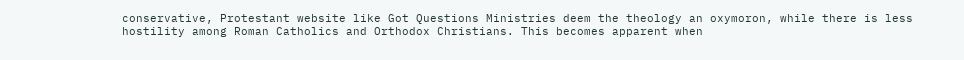conservative, Protestant website like Got Questions Ministries deem the theology an oxymoron, while there is less hostility among Roman Catholics and Orthodox Christians. This becomes apparent when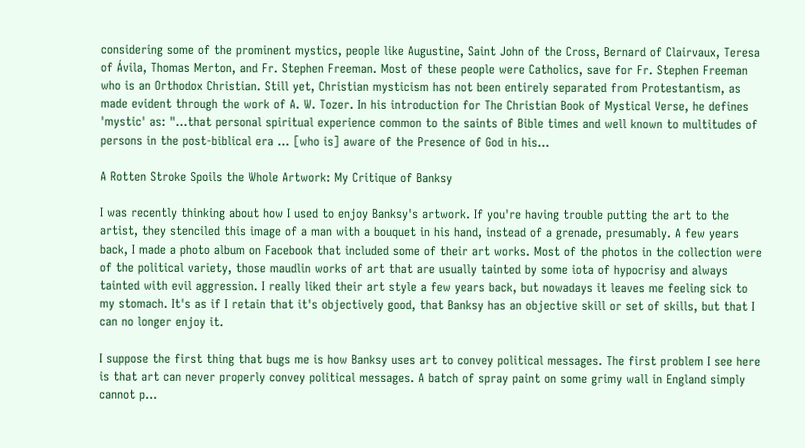considering some of the prominent mystics, people like Augustine, Saint John of the Cross, Bernard of Clairvaux, Teresa of Ávila, Thomas Merton, and Fr. Stephen Freeman. Most of these people were Catholics, save for Fr. Stephen Freeman who is an Orthodox Christian. Still yet, Christian mysticism has not been entirely separated from Protestantism, as made evident through the work of A. W. Tozer. In his introduction for The Christian Book of Mystical Verse, he defines 'mystic' as: "...that personal spiritual experience common to the saints of Bible times and well known to multitudes of persons in the post-biblical era ... [who is] aware of the Presence of God in his…

A Rotten Stroke Spoils the Whole Artwork: My Critique of Banksy

I was recently thinking about how I used to enjoy Banksy's artwork. If you're having trouble putting the art to the artist, they stenciled this image of a man with a bouquet in his hand, instead of a grenade, presumably. A few years back, I made a photo album on Facebook that included some of their art works. Most of the photos in the collection were of the political variety, those maudlin works of art that are usually tainted by some iota of hypocrisy and always tainted with evil aggression. I really liked their art style a few years back, but nowadays it leaves me feeling sick to my stomach. It's as if I retain that it's objectively good, that Banksy has an objective skill or set of skills, but that I can no longer enjoy it.

I suppose the first thing that bugs me is how Banksy uses art to convey political messages. The first problem I see here is that art can never properly convey political messages. A batch of spray paint on some grimy wall in England simply cannot p…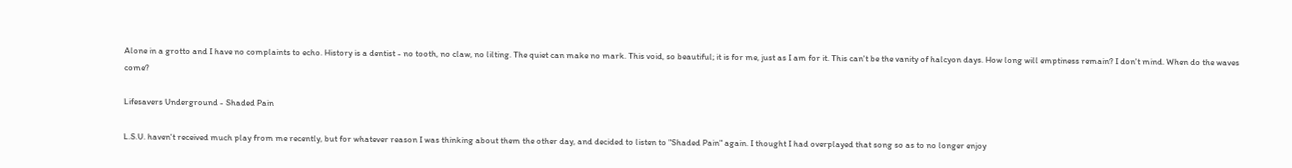Alone in a grotto and I have no complaints to echo. History is a dentist - no tooth, no claw, no lilting. The quiet can make no mark. This void, so beautiful; it is for me, just as I am for it. This can't be the vanity of halcyon days. How long will emptiness remain? I don't mind. When do the waves come?

Lifesavers Underground - Shaded Pain

L.S.U. haven't received much play from me recently, but for whatever reason I was thinking about them the other day, and decided to listen to "Shaded Pain" again. I thought I had overplayed that song so as to no longer enjoy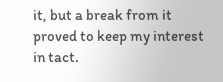it, but a break from it proved to keep my interest in tact.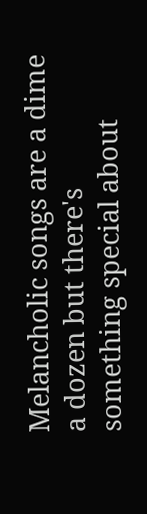Melancholic songs are a dime a dozen but there's something special about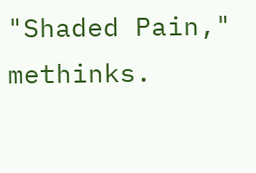"Shaded Pain," methinks.